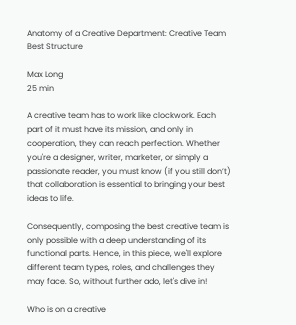Anatomy of a Creative Department: Creative Team Best Structure

Max Long
25 min

A creative team has to work like clockwork. Each part of it must have its mission, and only in cooperation, they can reach perfection. Whether you're a designer, writer, marketer, or simply a passionate reader, you must know (if you still don’t) that collaboration is essential to bringing your best ideas to life.

Consequently, composing the best creative team is only possible with a deep understanding of its functional parts. Hence, in this piece, we'll explore different team types, roles, and challenges they may face. So, without further ado, let's dive in!

Who is on a creative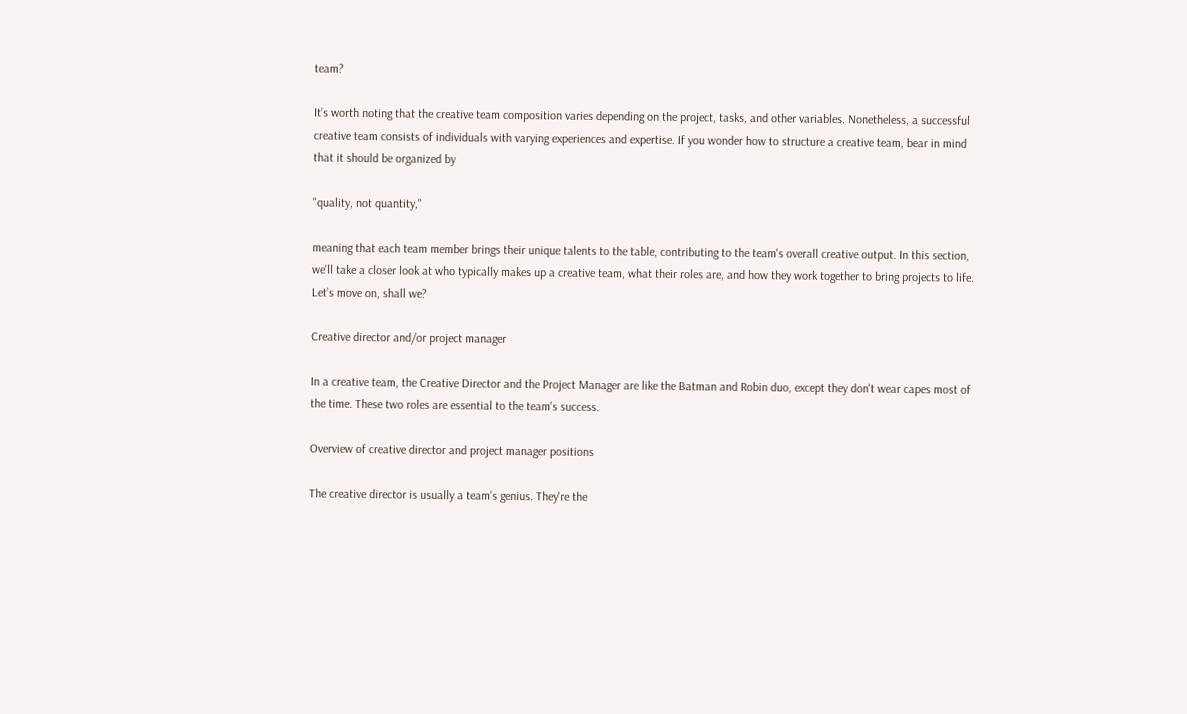team?

It’s worth noting that the creative team composition varies depending on the project, tasks, and other variables. Nonetheless, a successful creative team consists of individuals with varying experiences and expertise. If you wonder how to structure a creative team, bear in mind that it should be organized by

"quality, not quantity,"

meaning that each team member brings their unique talents to the table, contributing to the team's overall creative output. In this section, we'll take a closer look at who typically makes up a creative team, what their roles are, and how they work together to bring projects to life. Let’s move on, shall we?

Creative director and/or project manager

In a creative team, the Creative Director and the Project Manager are like the Batman and Robin duo, except they don't wear capes most of the time. These two roles are essential to the team's success.

Overview of creative director and project manager positions

The creative director is usually a team’s genius. They're the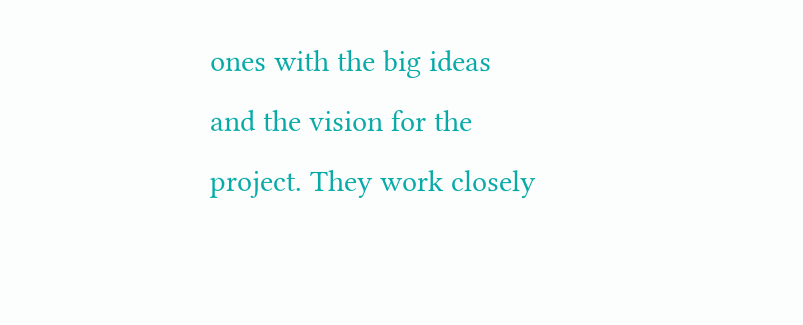ones with the big ideas and the vision for the project. They work closely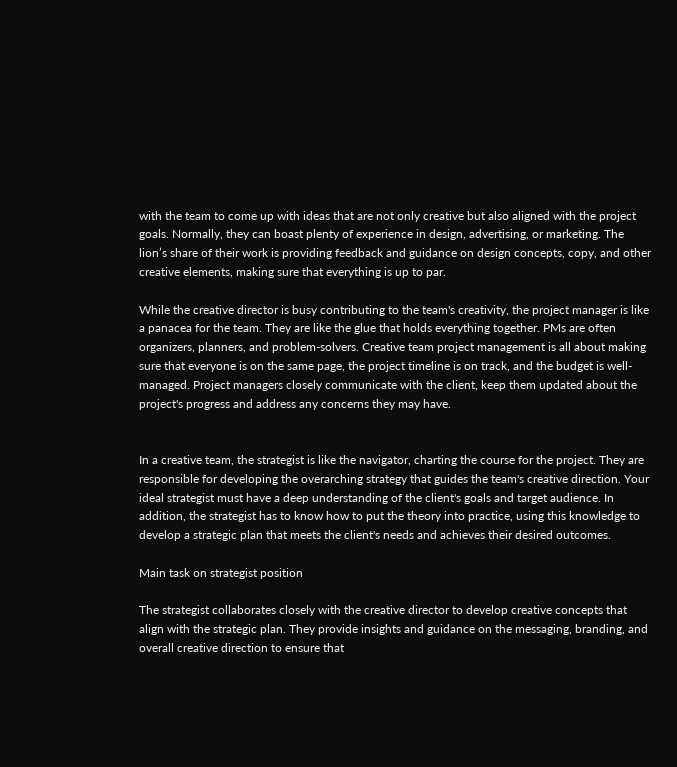with the team to come up with ideas that are not only creative but also aligned with the project goals. Normally, they can boast plenty of experience in design, advertising, or marketing. The lion’s share of their work is providing feedback and guidance on design concepts, copy, and other creative elements, making sure that everything is up to par.

While the creative director is busy contributing to the team's creativity, the project manager is like a panacea for the team. They are like the glue that holds everything together. PMs are often organizers, planners, and problem-solvers. Creative team project management is all about making sure that everyone is on the same page, the project timeline is on track, and the budget is well-managed. Project managers closely communicate with the client, keep them updated about the project's progress and address any concerns they may have.


In a creative team, the strategist is like the navigator, charting the course for the project. They are responsible for developing the overarching strategy that guides the team's creative direction. Your ideal strategist must have a deep understanding of the client's goals and target audience. In addition, the strategist has to know how to put the theory into practice, using this knowledge to develop a strategic plan that meets the client's needs and achieves their desired outcomes.

Main task on strategist position

The strategist collaborates closely with the creative director to develop creative concepts that align with the strategic plan. They provide insights and guidance on the messaging, branding, and overall creative direction to ensure that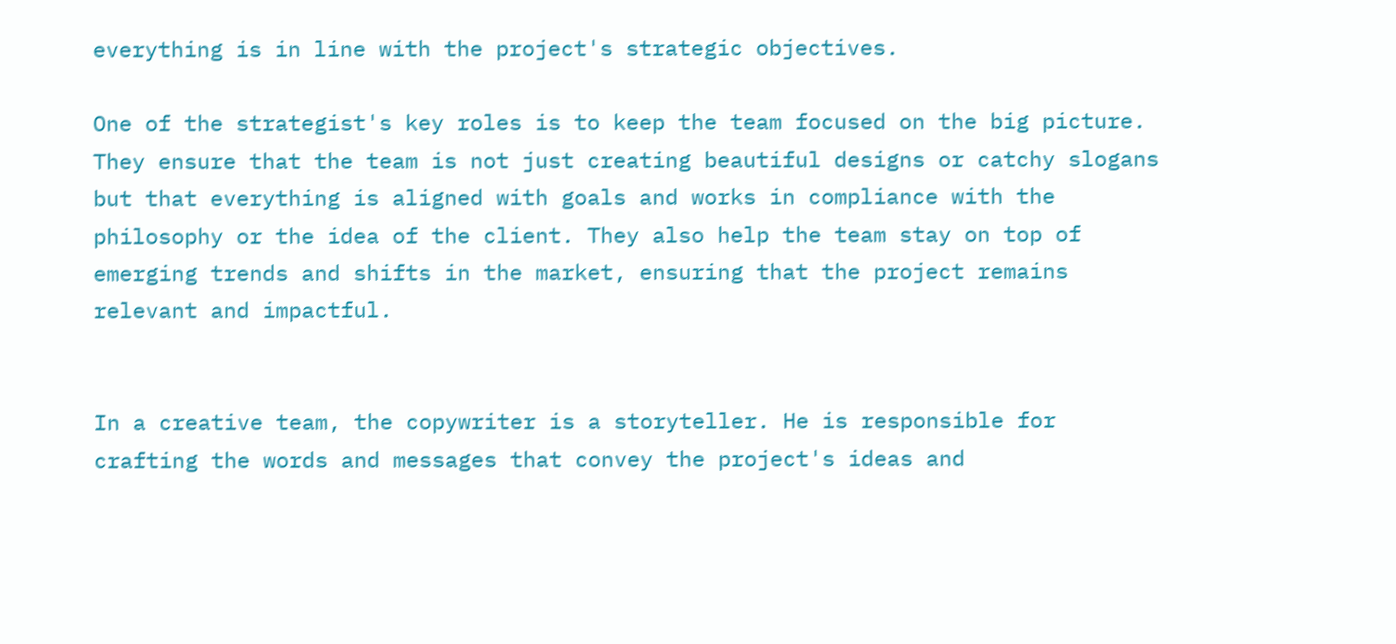everything is in line with the project's strategic objectives.

One of the strategist's key roles is to keep the team focused on the big picture. They ensure that the team is not just creating beautiful designs or catchy slogans but that everything is aligned with goals and works in compliance with the philosophy or the idea of the client. They also help the team stay on top of emerging trends and shifts in the market, ensuring that the project remains relevant and impactful.


In a creative team, the copywriter is a storyteller. He is responsible for crafting the words and messages that convey the project's ideas and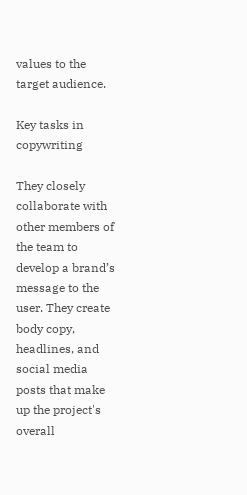values to the target audience.

Key tasks in copywriting

They closely collaborate with other members of the team to develop a brand’s message to the user. They create body copy, headlines, and social media posts that make up the project's overall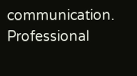communication. Professional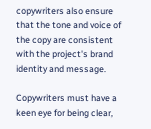copywriters also ensure that the tone and voice of the copy are consistent with the project's brand identity and message.

Copywriters must have a keen eye for being clear,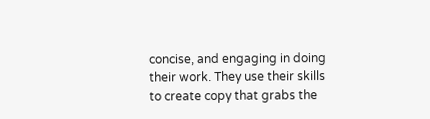concise, and engaging in doing their work. They use their skills to create copy that grabs the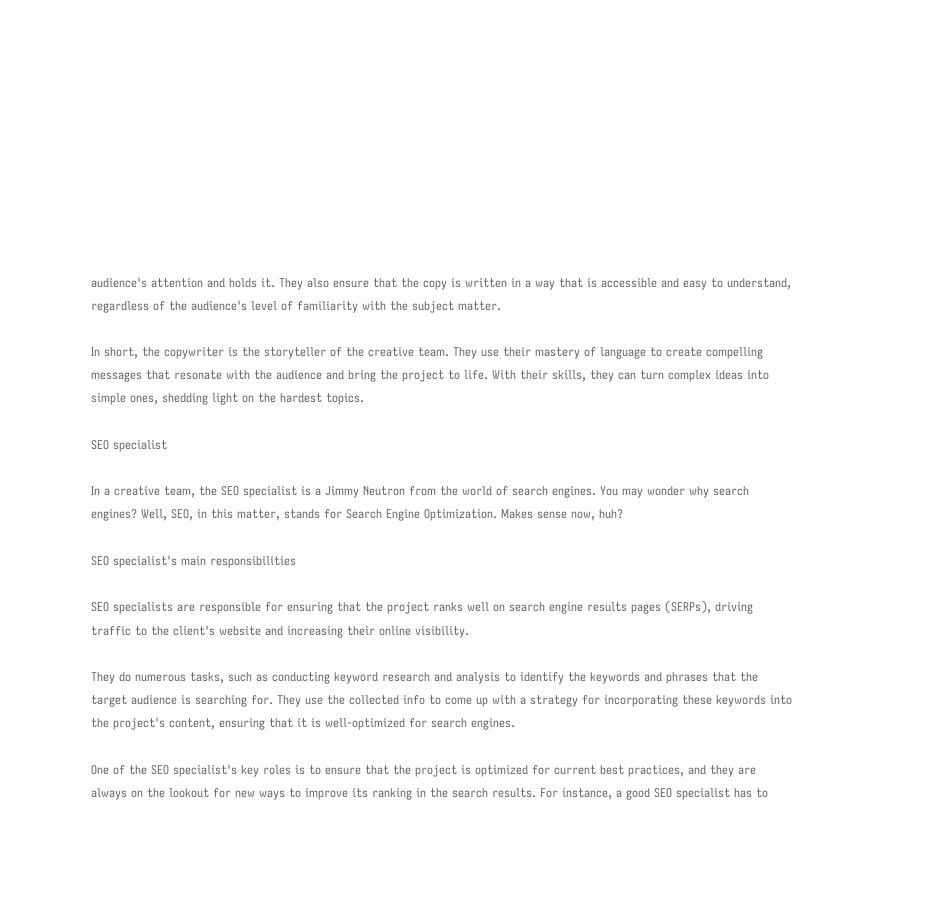audience's attention and holds it. They also ensure that the copy is written in a way that is accessible and easy to understand, regardless of the audience's level of familiarity with the subject matter.

In short, the copywriter is the storyteller of the creative team. They use their mastery of language to create compelling messages that resonate with the audience and bring the project to life. With their skills, they can turn complex ideas into simple ones, shedding light on the hardest topics.

SEO specialist

In a creative team, the SEO specialist is a Jimmy Neutron from the world of search engines. You may wonder why search engines? Well, SEO, in this matter, stands for Search Engine Optimization. Makes sense now, huh?

SEO specialist's main responsibilities

SEO specialists are responsible for ensuring that the project ranks well on search engine results pages (SERPs), driving traffic to the client's website and increasing their online visibility.

They do numerous tasks, such as conducting keyword research and analysis to identify the keywords and phrases that the target audience is searching for. They use the collected info to come up with a strategy for incorporating these keywords into the project's content, ensuring that it is well-optimized for search engines.

One of the SEO specialist's key roles is to ensure that the project is optimized for current best practices, and they are always on the lookout for new ways to improve its ranking in the search results. For instance, a good SEO specialist has to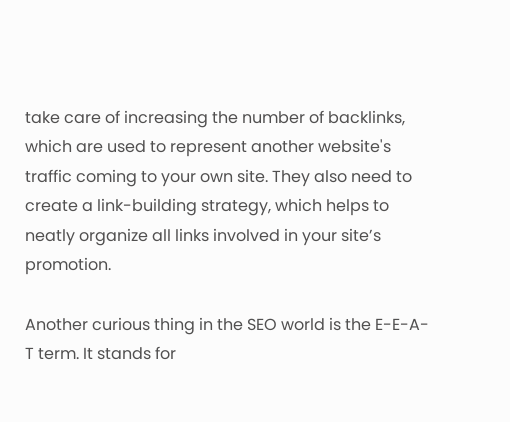take care of increasing the number of backlinks, which are used to represent another website's traffic coming to your own site. They also need to create a link-building strategy, which helps to neatly organize all links involved in your site’s promotion.

Another curious thing in the SEO world is the E-E-A-T term. It stands for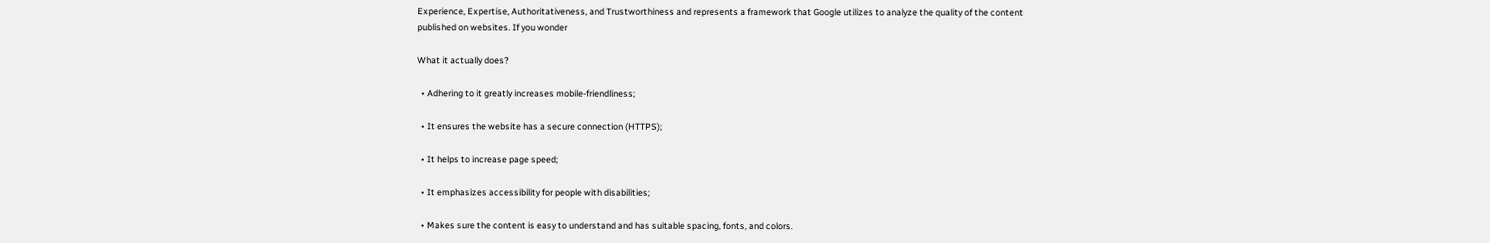Experience, Expertise, Authoritativeness, and Trustworthiness and represents a framework that Google utilizes to analyze the quality of the content published on websites. If you wonder

What it actually does?

  • Adhering to it greatly increases mobile-friendliness;

  • It ensures the website has a secure connection (HTTPS);

  • It helps to increase page speed;

  • It emphasizes accessibility for people with disabilities;

  • Makes sure the content is easy to understand and has suitable spacing, fonts, and colors.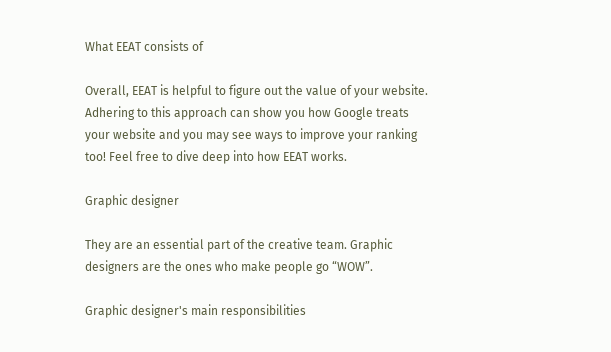What EEAT consists of

Overall, EEAT is helpful to figure out the value of your website. Adhering to this approach can show you how Google treats your website and you may see ways to improve your ranking too! Feel free to dive deep into how EEAT works.

Graphic designer

They are an essential part of the creative team. Graphic designers are the ones who make people go “WOW”.

Graphic designer's main responsibilities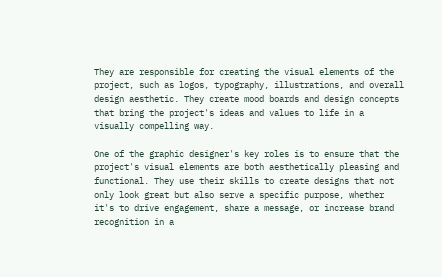They are responsible for creating the visual elements of the project, such as logos, typography, illustrations, and overall design aesthetic. They create mood boards and design concepts that bring the project's ideas and values to life in a visually compelling way.

One of the graphic designer's key roles is to ensure that the project's visual elements are both aesthetically pleasing and functional. They use their skills to create designs that not only look great but also serve a specific purpose, whether it's to drive engagement, share a message, or increase brand recognition in a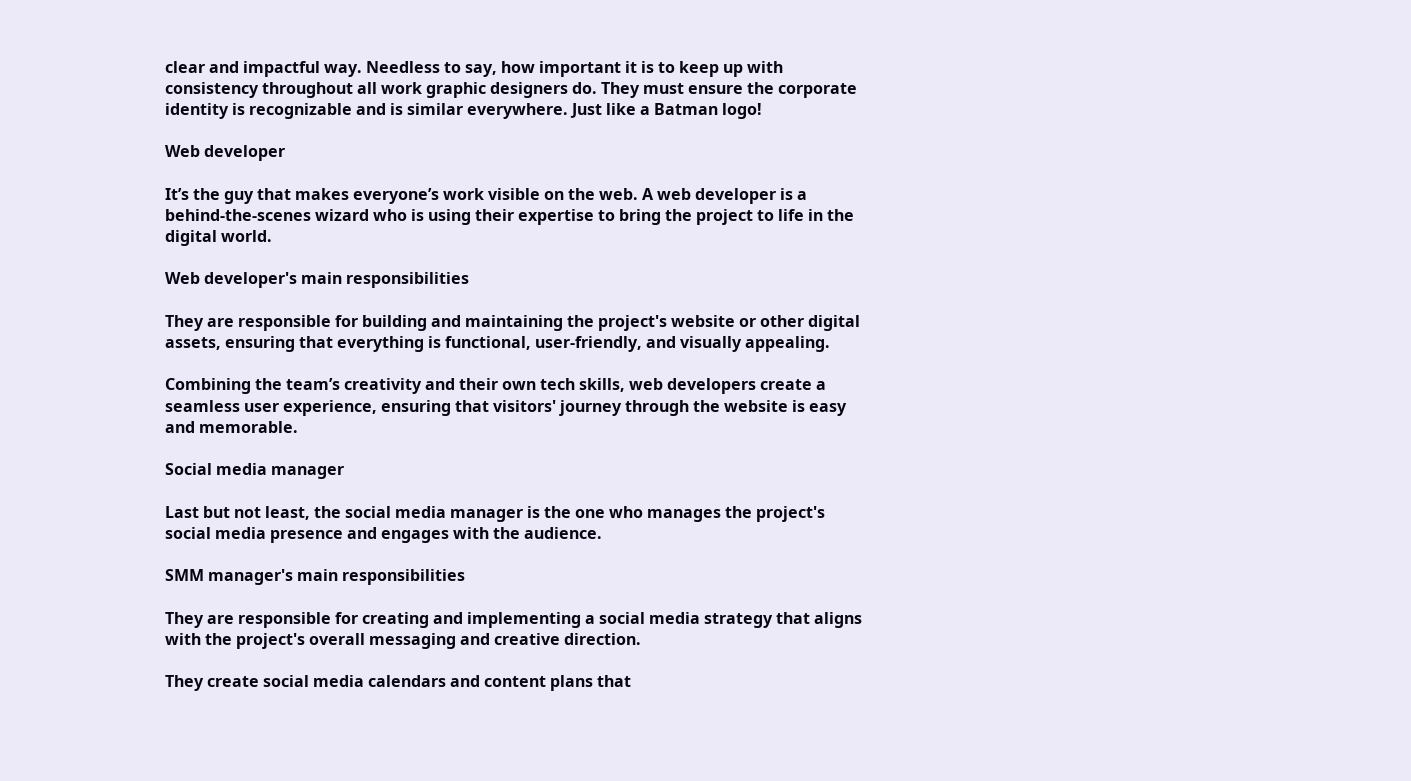clear and impactful way. Needless to say, how important it is to keep up with consistency throughout all work graphic designers do. They must ensure the corporate identity is recognizable and is similar everywhere. Just like a Batman logo!

Web developer

It’s the guy that makes everyone’s work visible on the web. A web developer is a behind-the-scenes wizard who is using their expertise to bring the project to life in the digital world.

Web developer's main responsibilities

They are responsible for building and maintaining the project's website or other digital assets, ensuring that everything is functional, user-friendly, and visually appealing.

Combining the team’s creativity and their own tech skills, web developers create a seamless user experience, ensuring that visitors' journey through the website is easy and memorable.

Social media manager

Last but not least, the social media manager is the one who manages the project's social media presence and engages with the audience.

SMM manager's main responsibilities

They are responsible for creating and implementing a social media strategy that aligns with the project's overall messaging and creative direction.

They create social media calendars and content plans that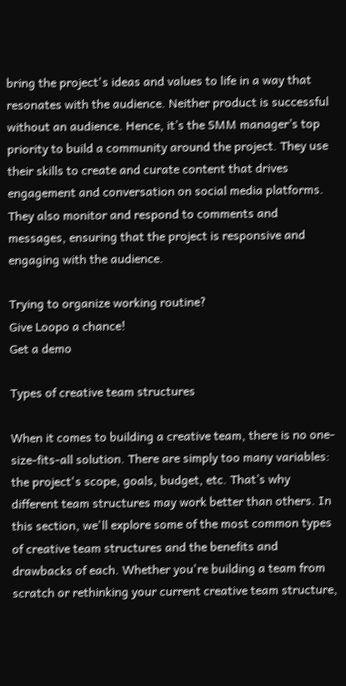bring the project's ideas and values to life in a way that resonates with the audience. Neither product is successful without an audience. Hence, it’s the SMM manager’s top priority to build a community around the project. They use their skills to create and curate content that drives engagement and conversation on social media platforms. They also monitor and respond to comments and messages, ensuring that the project is responsive and engaging with the audience.

Trying to organize working routine?
Give Loopo a chance!
Get a demo

Types of creative team structures

When it comes to building a creative team, there is no one-size-fits-all solution. There are simply too many variables: the project's scope, goals, budget, etc. That’s why different team structures may work better than others. In this section, we'll explore some of the most common types of creative team structures and the benefits and drawbacks of each. Whether you're building a team from scratch or rethinking your current creative team structure,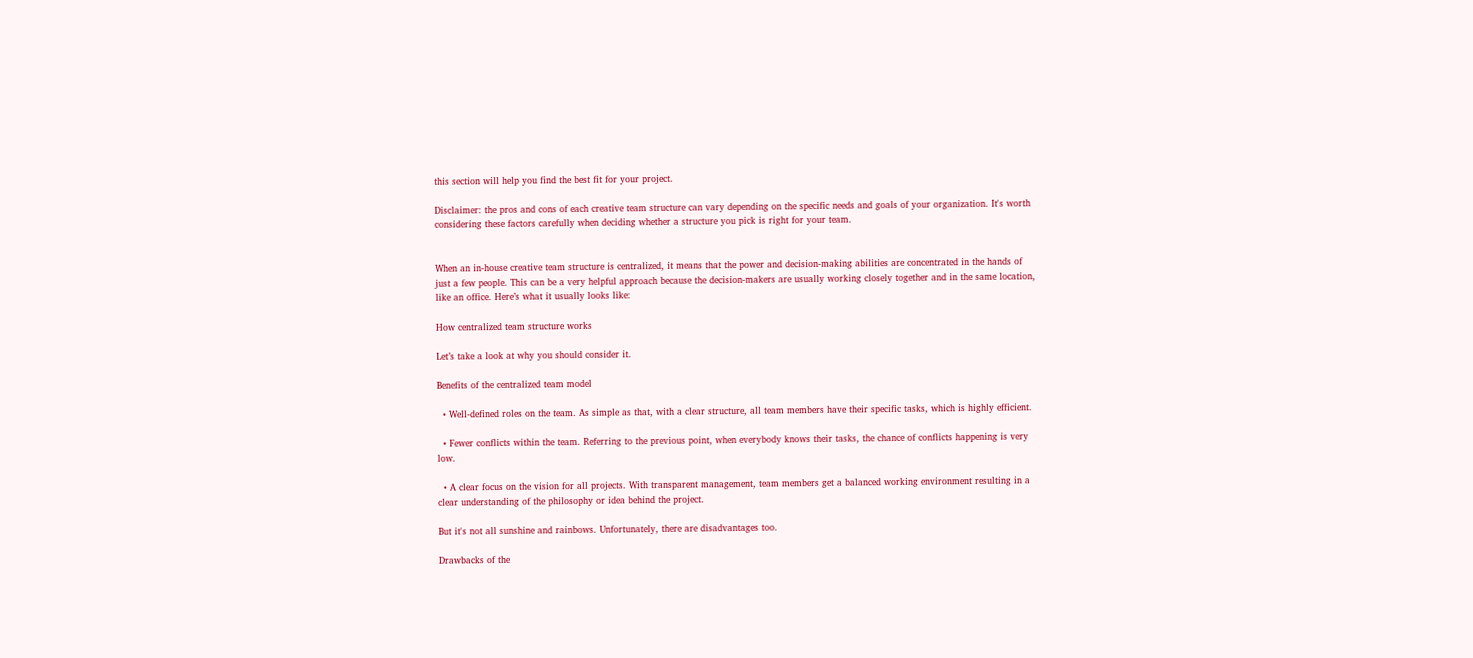this section will help you find the best fit for your project.

Disclaimer: the pros and cons of each creative team structure can vary depending on the specific needs and goals of your organization. It's worth considering these factors carefully when deciding whether a structure you pick is right for your team.


When an in-house creative team structure is centralized, it means that the power and decision-making abilities are concentrated in the hands of just a few people. This can be a very helpful approach because the decision-makers are usually working closely together and in the same location, like an office. Here’s what it usually looks like:

How centralized team structure works

Let’s take a look at why you should consider it.

Benefits of the centralized team model

  • Well-defined roles on the team. As simple as that, with a clear structure, all team members have their specific tasks, which is highly efficient.

  • Fewer conflicts within the team. Referring to the previous point, when everybody knows their tasks, the chance of conflicts happening is very low.

  • A clear focus on the vision for all projects. With transparent management, team members get a balanced working environment resulting in a clear understanding of the philosophy or idea behind the project.

But it's not all sunshine and rainbows. Unfortunately, there are disadvantages too.

Drawbacks of the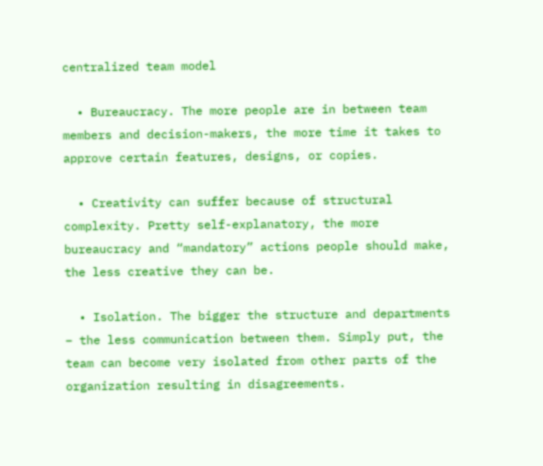centralized team model

  • Bureaucracy. The more people are in between team members and decision-makers, the more time it takes to approve certain features, designs, or copies.

  • Creativity can suffer because of structural complexity. Pretty self-explanatory, the more bureaucracy and “mandatory” actions people should make, the less creative they can be.

  • Isolation. The bigger the structure and departments – the less communication between them. Simply put, the team can become very isolated from other parts of the organization resulting in disagreements.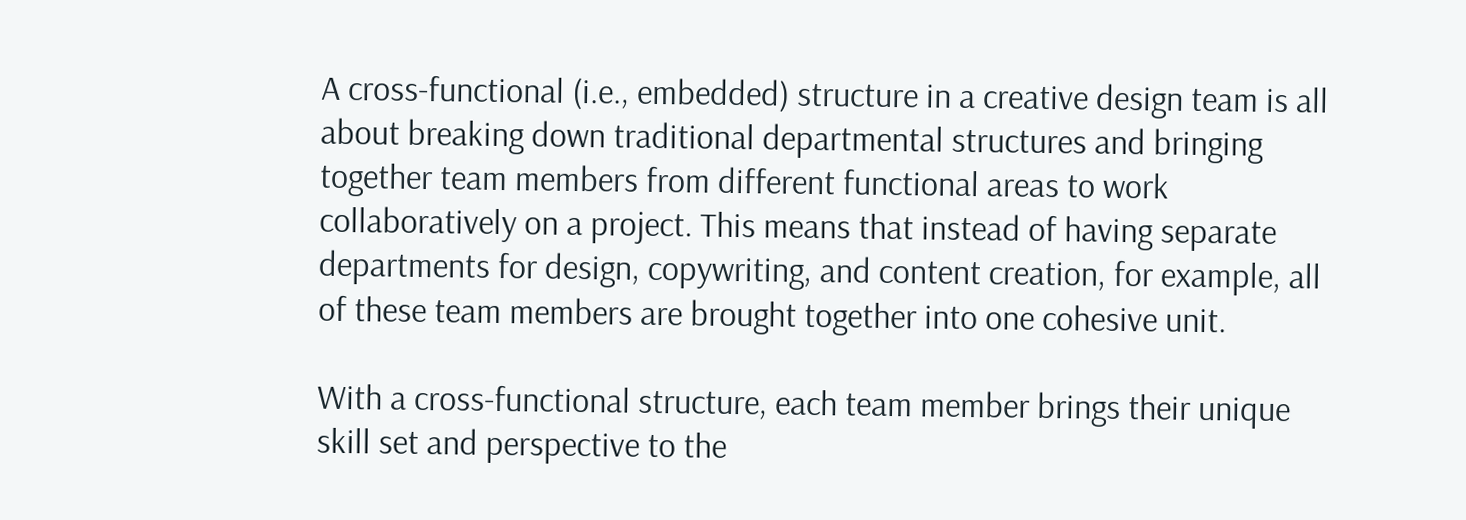A cross-functional (i.e., embedded) structure in a creative design team is all about breaking down traditional departmental structures and bringing together team members from different functional areas to work collaboratively on a project. This means that instead of having separate departments for design, copywriting, and content creation, for example, all of these team members are brought together into one cohesive unit.

With a cross-functional structure, each team member brings their unique skill set and perspective to the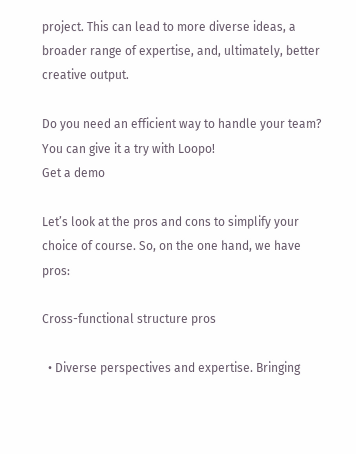project. This can lead to more diverse ideas, a broader range of expertise, and, ultimately, better creative output.

Do you need an efficient way to handle your team?
You can give it a try with Loopo!
Get a demo

Let’s look at the pros and cons to simplify your choice of course. So, on the one hand, we have pros:

Cross-functional structure pros

  • Diverse perspectives and expertise. Bringing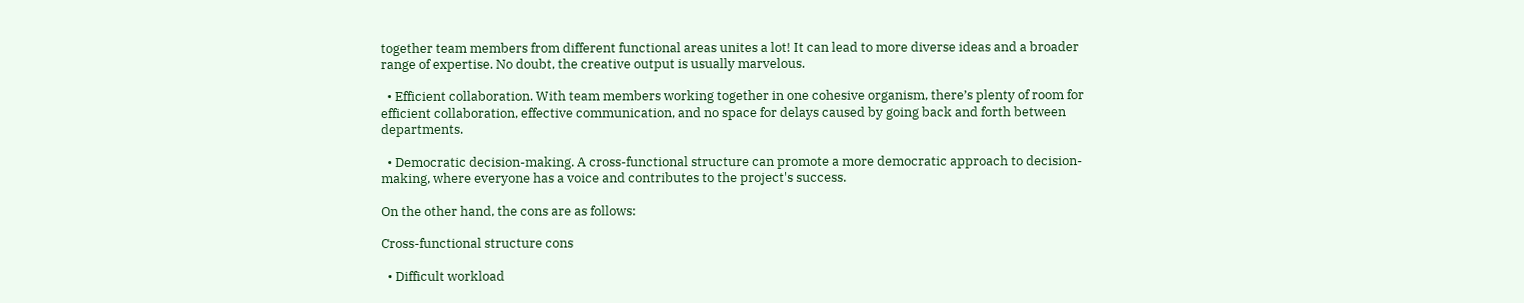together team members from different functional areas unites a lot! It can lead to more diverse ideas and a broader range of expertise. No doubt, the creative output is usually marvelous.

  • Efficient collaboration. With team members working together in one cohesive organism, there’s plenty of room for efficient collaboration, effective communication, and no space for delays caused by going back and forth between departments.

  • Democratic decision-making. A cross-functional structure can promote a more democratic approach to decision-making, where everyone has a voice and contributes to the project's success.

On the other hand, the cons are as follows:

Cross-functional structure cons

  • Difficult workload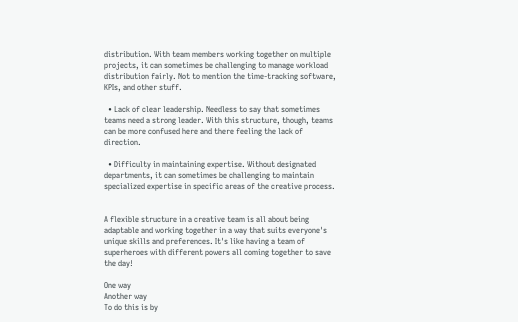distribution. With team members working together on multiple projects, it can sometimes be challenging to manage workload distribution fairly. Not to mention the time-tracking software, KPIs, and other stuff.

  • Lack of clear leadership. Needless to say that sometimes teams need a strong leader. With this structure, though, teams can be more confused here and there feeling the lack of direction.

  • Difficulty in maintaining expertise. Without designated departments, it can sometimes be challenging to maintain specialized expertise in specific areas of the creative process.


A flexible structure in a creative team is all about being adaptable and working together in a way that suits everyone's unique skills and preferences. It's like having a team of superheroes with different powers all coming together to save the day!

One way
Another way
To do this is by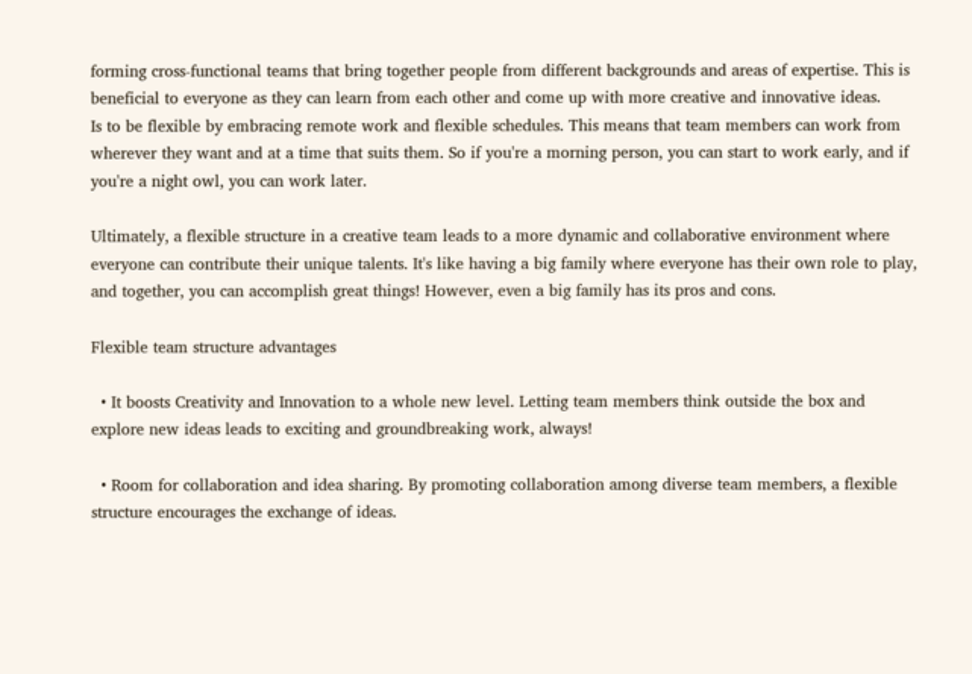forming cross-functional teams that bring together people from different backgrounds and areas of expertise. This is beneficial to everyone as they can learn from each other and come up with more creative and innovative ideas.
Is to be flexible by embracing remote work and flexible schedules. This means that team members can work from wherever they want and at a time that suits them. So if you're a morning person, you can start to work early, and if you're a night owl, you can work later.

Ultimately, a flexible structure in a creative team leads to a more dynamic and collaborative environment where everyone can contribute their unique talents. It's like having a big family where everyone has their own role to play, and together, you can accomplish great things! However, even a big family has its pros and cons.

Flexible team structure advantages

  • It boosts Creativity and Innovation to a whole new level. Letting team members think outside the box and explore new ideas leads to exciting and groundbreaking work, always!

  • Room for collaboration and idea sharing. By promoting collaboration among diverse team members, a flexible structure encourages the exchange of ideas.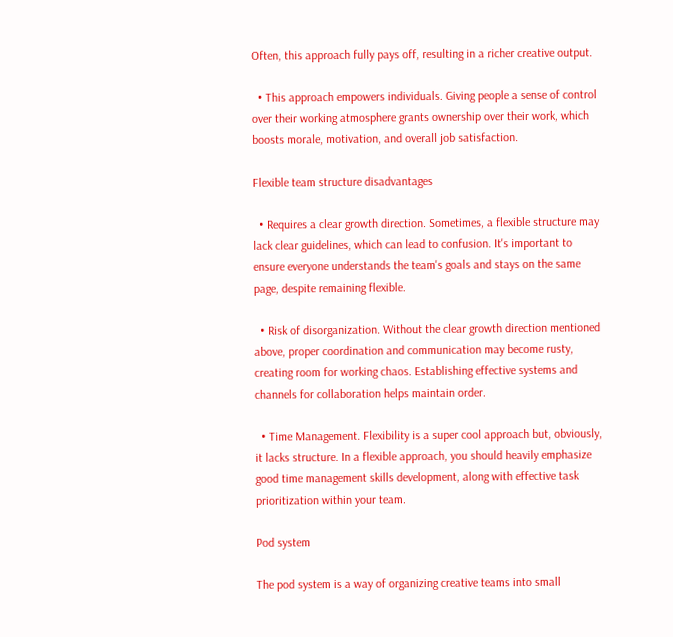Often, this approach fully pays off, resulting in a richer creative output.

  • This approach empowers individuals. Giving people a sense of control over their working atmosphere grants ownership over their work, which boosts morale, motivation, and overall job satisfaction.

Flexible team structure disadvantages

  • Requires a clear growth direction. Sometimes, a flexible structure may lack clear guidelines, which can lead to confusion. It's important to ensure everyone understands the team's goals and stays on the same page, despite remaining flexible.

  • Risk of disorganization. Without the clear growth direction mentioned above, proper coordination and communication may become rusty, creating room for working chaos. Establishing effective systems and channels for collaboration helps maintain order.

  • Time Management. Flexibility is a super cool approach but, obviously, it lacks structure. In a flexible approach, you should heavily emphasize good time management skills development, along with effective task prioritization within your team.

Pod system

The pod system is a way of organizing creative teams into small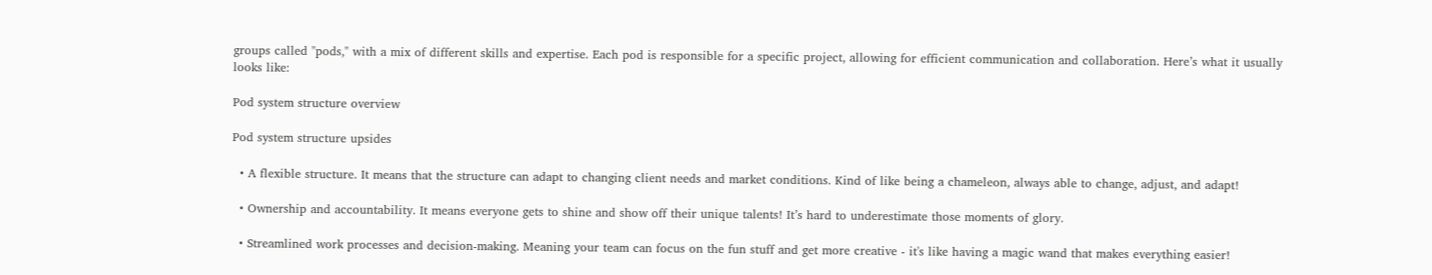groups called "pods," with a mix of different skills and expertise. Each pod is responsible for a specific project, allowing for efficient communication and collaboration. Here’s what it usually looks like:

Pod system structure overview

Pod system structure upsides

  • A flexible structure. It means that the structure can adapt to changing client needs and market conditions. Kind of like being a chameleon, always able to change, adjust, and adapt!

  • Ownership and accountability. It means everyone gets to shine and show off their unique talents! It’s hard to underestimate those moments of glory.

  • Streamlined work processes and decision-making. Meaning your team can focus on the fun stuff and get more creative - it's like having a magic wand that makes everything easier!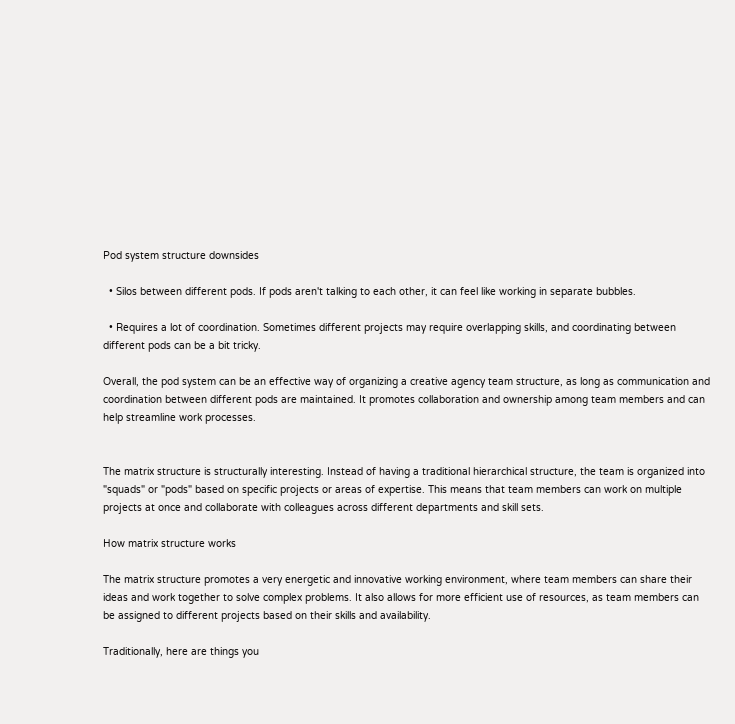Pod system structure downsides

  • Silos between different pods. If pods aren't talking to each other, it can feel like working in separate bubbles.

  • Requires a lot of coordination. Sometimes different projects may require overlapping skills, and coordinating between different pods can be a bit tricky.

Overall, the pod system can be an effective way of organizing a creative agency team structure, as long as communication and coordination between different pods are maintained. It promotes collaboration and ownership among team members and can help streamline work processes.


The matrix structure is structurally interesting. Instead of having a traditional hierarchical structure, the team is organized into "squads" or "pods" based on specific projects or areas of expertise. This means that team members can work on multiple projects at once and collaborate with colleagues across different departments and skill sets.

How matrix structure works

The matrix structure promotes a very energetic and innovative working environment, where team members can share their ideas and work together to solve complex problems. It also allows for more efficient use of resources, as team members can be assigned to different projects based on their skills and availability.

Traditionally, here are things you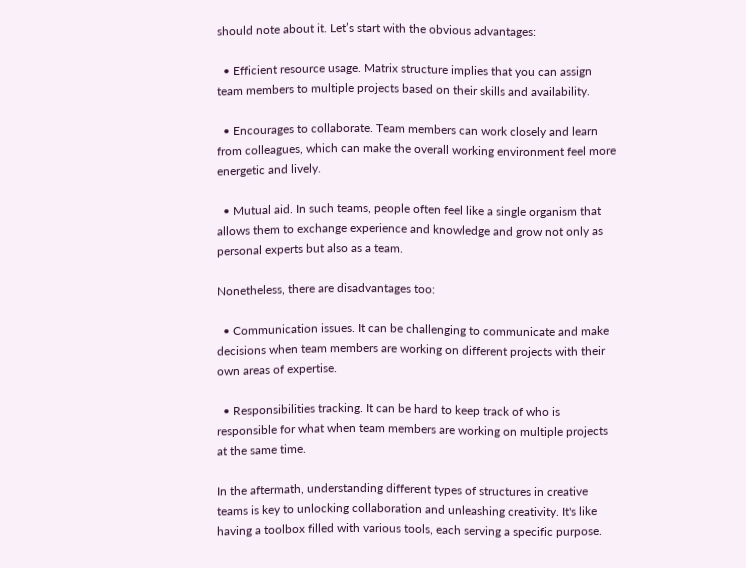should note about it. Let’s start with the obvious advantages:

  • Efficient resource usage. Matrix structure implies that you can assign team members to multiple projects based on their skills and availability.

  • Encourages to collaborate. Team members can work closely and learn from colleagues, which can make the overall working environment feel more energetic and lively.

  • Mutual aid. In such teams, people often feel like a single organism that allows them to exchange experience and knowledge and grow not only as personal experts but also as a team.

Nonetheless, there are disadvantages too:

  • Communication issues. It can be challenging to communicate and make decisions when team members are working on different projects with their own areas of expertise.

  • Responsibilities tracking. It can be hard to keep track of who is responsible for what when team members are working on multiple projects at the same time.

In the aftermath, understanding different types of structures in creative teams is key to unlocking collaboration and unleashing creativity. It's like having a toolbox filled with various tools, each serving a specific purpose.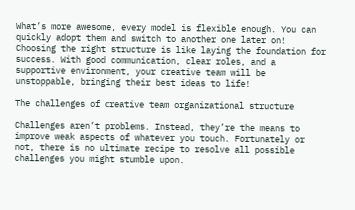What’s more awesome, every model is flexible enough. You can quickly adopt them and switch to another one later on! Choosing the right structure is like laying the foundation for success. With good communication, clear roles, and a supportive environment, your creative team will be unstoppable, bringing their best ideas to life!

The challenges of сreative team organizational structure

Challenges aren’t problems. Instead, they’re the means to improve weak aspects of whatever you touch. Fortunately or not, there is no ultimate recipe to resolve all possible challenges you might stumble upon.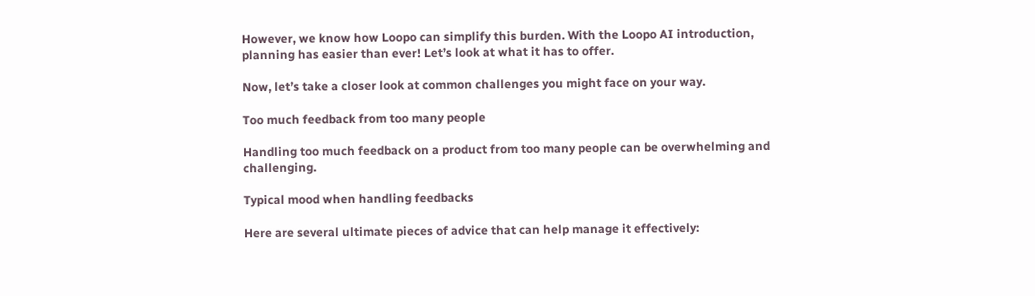However, we know how Loopo can simplify this burden. With the Loopo AI introduction, planning has easier than ever! Let’s look at what it has to offer.

Now, let’s take a closer look at common challenges you might face on your way.

Too much feedback from too many people

Handling too much feedback on a product from too many people can be overwhelming and challenging.

Typical mood when handling feedbacks

Here are several ultimate pieces of advice that can help manage it effectively: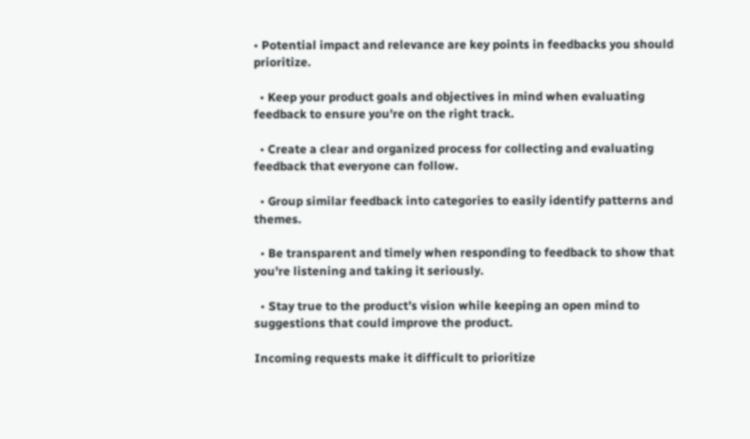• Potential impact and relevance are key points in feedbacks you should prioritize.

  • Keep your product goals and objectives in mind when evaluating feedback to ensure you're on the right track.

  • Create a clear and organized process for collecting and evaluating feedback that everyone can follow.

  • Group similar feedback into categories to easily identify patterns and themes.

  • Be transparent and timely when responding to feedback to show that you're listening and taking it seriously.

  • Stay true to the product’s vision while keeping an open mind to suggestions that could improve the product.

Incoming requests make it difficult to prioritize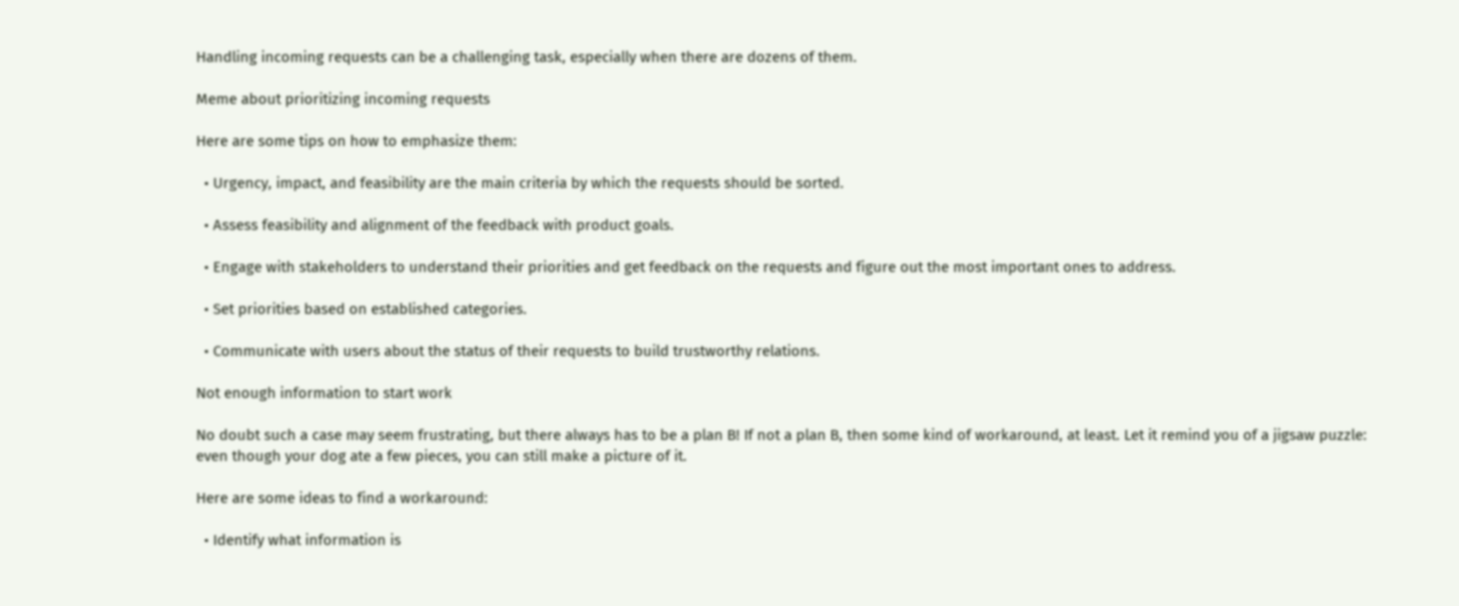Handling incoming requests can be a challenging task, especially when there are dozens of them.

Meme about prioritizing incoming requests

Here are some tips on how to emphasize them:

  • Urgency, impact, and feasibility are the main criteria by which the requests should be sorted.

  • Assess feasibility and alignment of the feedback with product goals.

  • Engage with stakeholders to understand their priorities and get feedback on the requests and figure out the most important ones to address.

  • Set priorities based on established categories.

  • Communicate with users about the status of their requests to build trustworthy relations.

Not enough information to start work

No doubt such a case may seem frustrating, but there always has to be a plan B! If not a plan B, then some kind of workaround, at least. Let it remind you of a jigsaw puzzle: even though your dog ate a few pieces, you can still make a picture of it.

Here are some ideas to find a workaround:

  • Identify what information is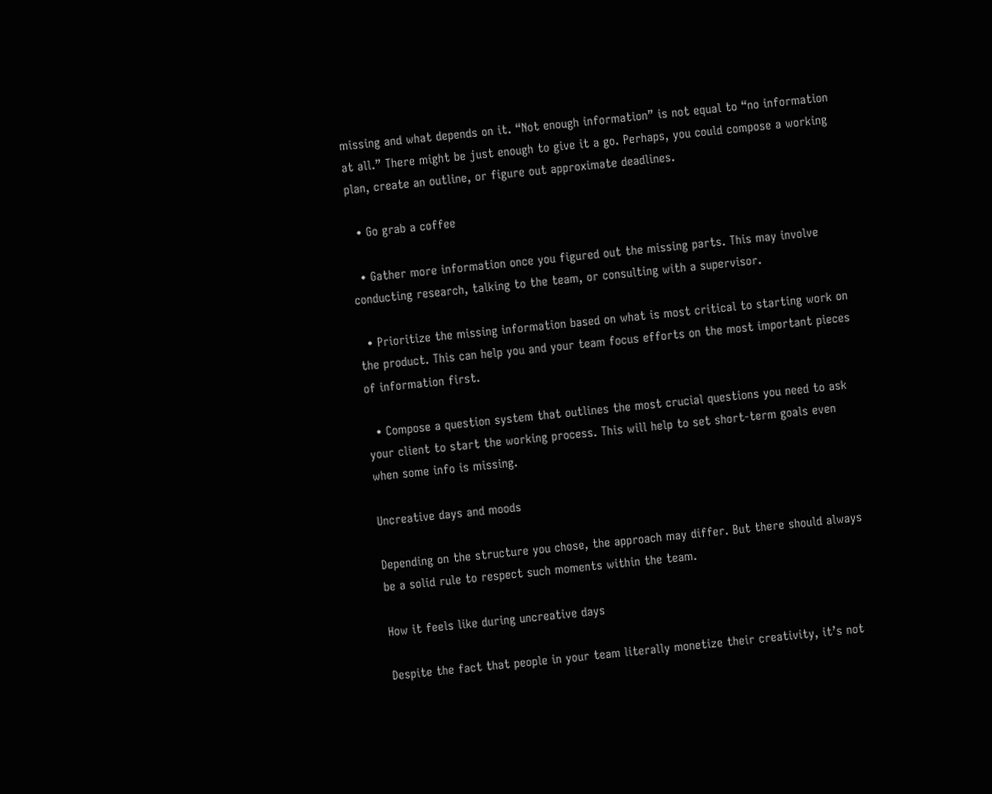missing and what depends on it. “Not enough information” is not equal to “no information at all.” There might be just enough to give it a go. Perhaps, you could compose a working plan, create an outline, or figure out approximate deadlines.

  • Go grab a coffee

  • Gather more information once you figured out the missing parts. This may involve conducting research, talking to the team, or consulting with a supervisor.

  • Prioritize the missing information based on what is most critical to starting work on the product. This can help you and your team focus efforts on the most important pieces of information first.

  • Compose a question system that outlines the most crucial questions you need to ask your client to start the working process. This will help to set short-term goals even when some info is missing.

Uncreative days and moods

Depending on the structure you chose, the approach may differ. But there should always be a solid rule to respect such moments within the team.

How it feels like during uncreative days

Despite the fact that people in your team literally monetize their creativity, it’s not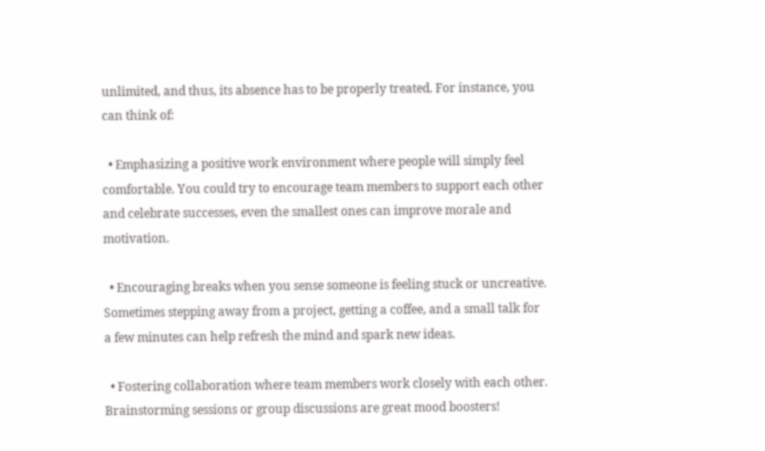unlimited, and thus, its absence has to be properly treated. For instance, you can think of:

  • Emphasizing a positive work environment where people will simply feel comfortable. You could try to encourage team members to support each other and celebrate successes, even the smallest ones can improve morale and motivation.

  • Encouraging breaks when you sense someone is feeling stuck or uncreative. Sometimes stepping away from a project, getting a coffee, and a small talk for a few minutes can help refresh the mind and spark new ideas.

  • Fostering collaboration where team members work closely with each other. Brainstorming sessions or group discussions are great mood boosters!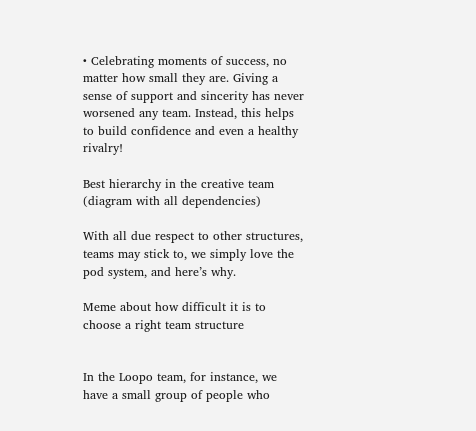• Celebrating moments of success, no matter how small they are. Giving a sense of support and sincerity has never worsened any team. Instead, this helps to build confidence and even a healthy rivalry!

Best hierarchy in the creative team (diagram with all dependencies)

With all due respect to other structures, teams may stick to, we simply love the pod system, and here’s why.

Meme about how difficult it is to choose a right team structure


In the Loopo team, for instance, we have a small group of people who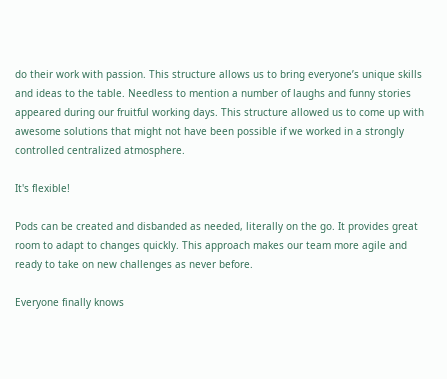do their work with passion. This structure allows us to bring everyone’s unique skills and ideas to the table. Needless to mention a number of laughs and funny stories appeared during our fruitful working days. This structure allowed us to come up with awesome solutions that might not have been possible if we worked in a strongly controlled centralized atmosphere.

It's flexible!

Pods can be created and disbanded as needed, literally on the go. It provides great room to adapt to changes quickly. This approach makes our team more agile and ready to take on new challenges as never before.

Everyone finally knows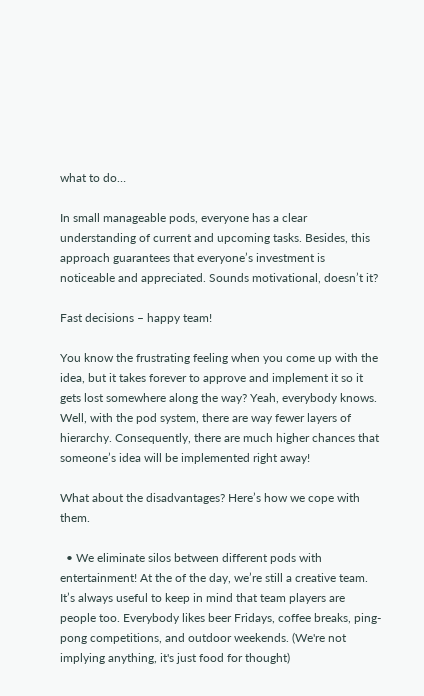what to do…

In small manageable pods, everyone has a clear understanding of current and upcoming tasks. Besides, this approach guarantees that everyone’s investment is noticeable and appreciated. Sounds motivational, doesn’t it?

Fast decisions – happy team!

You know the frustrating feeling when you come up with the idea, but it takes forever to approve and implement it so it gets lost somewhere along the way? Yeah, everybody knows. Well, with the pod system, there are way fewer layers of hierarchy. Consequently, there are much higher chances that someone’s idea will be implemented right away!

What about the disadvantages? Here’s how we cope with them.

  • We eliminate silos between different pods with entertainment! At the of the day, we’re still a creative team. It’s always useful to keep in mind that team players are people too. Everybody likes beer Fridays, coffee breaks, ping-pong competitions, and outdoor weekends. (We're not implying anything, it's just food for thought)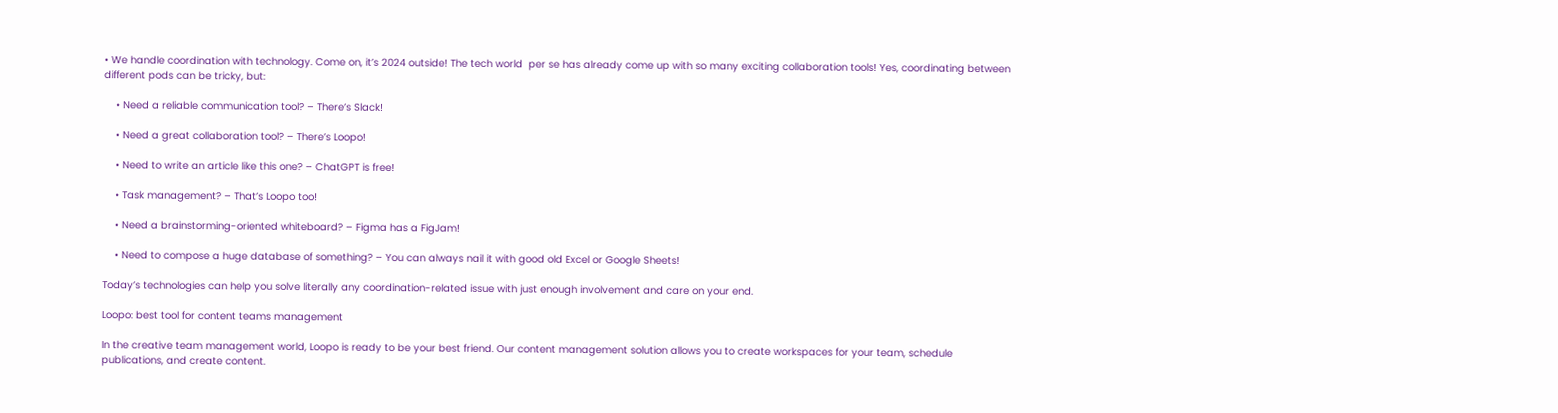• We handle coordination with technology. Come on, it’s 2024 outside! The tech world  per se has already come up with so many exciting collaboration tools! Yes, coordinating between different pods can be tricky, but:

    • Need a reliable communication tool? – There’s Slack!

    • Need a great collaboration tool? – There’s Loopo!

    • Need to write an article like this one? – ChatGPT is free!

    • Task management? – That’s Loopo too!

    • Need a brainstorming-oriented whiteboard? – Figma has a FigJam!

    • Need to compose a huge database of something? – You can always nail it with good old Excel or Google Sheets!

Today’s technologies can help you solve literally any coordination-related issue with just enough involvement and care on your end.

Loopo: best tool for content teams management

In the creative team management world, Loopo is ready to be your best friend. Our content management solution allows you to create workspaces for your team, schedule publications, and create content.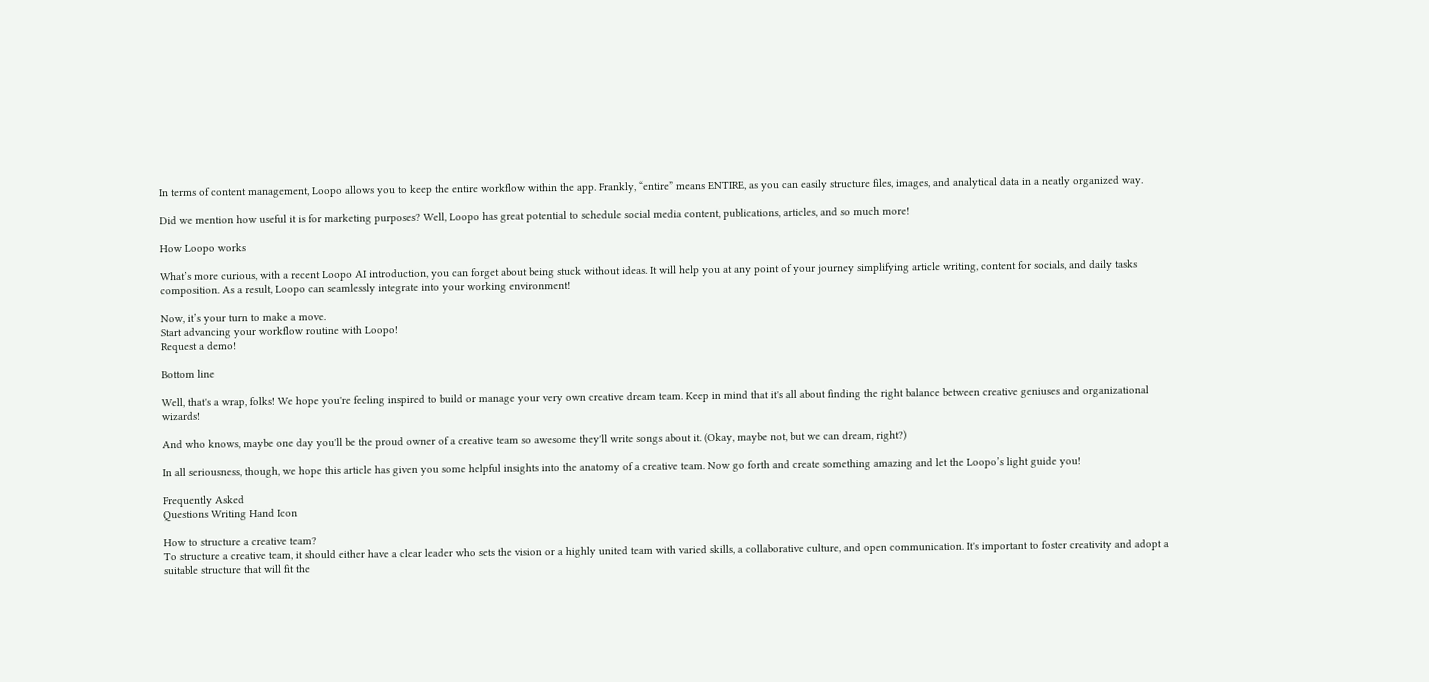In terms of content management, Loopo allows you to keep the entire workflow within the app. Frankly, “entire” means ENTIRE, as you can easily structure files, images, and analytical data in a neatly organized way.

Did we mention how useful it is for marketing purposes? Well, Loopo has great potential to schedule social media content, publications, articles, and so much more!

How Loopo works

What’s more curious, with a recent Loopo AI introduction, you can forget about being stuck without ideas. It will help you at any point of your journey simplifying article writing, content for socials, and daily tasks composition. As a result, Loopo can seamlessly integrate into your working environment!

Now, it’s your turn to make a move.
Start advancing your workflow routine with Loopo!
Request a demo!

Bottom line

Well, that's a wrap, folks! We hope you're feeling inspired to build or manage your very own creative dream team. Keep in mind that it's all about finding the right balance between creative geniuses and organizational wizards!

And who knows, maybe one day you'll be the proud owner of a creative team so awesome they'll write songs about it. (Okay, maybe not, but we can dream, right?)

In all seriousness, though, we hope this article has given you some helpful insights into the anatomy of a creative team. Now go forth and create something amazing and let the Loopo’s light guide you!

Frequently Asked
Questions Writing Hand Icon

How to structure a creative team?
To structure a creative team, it should either have a clear leader who sets the vision or a highly united team with varied skills, a collaborative culture, and open communication. It's important to foster creativity and adopt a suitable structure that will fit the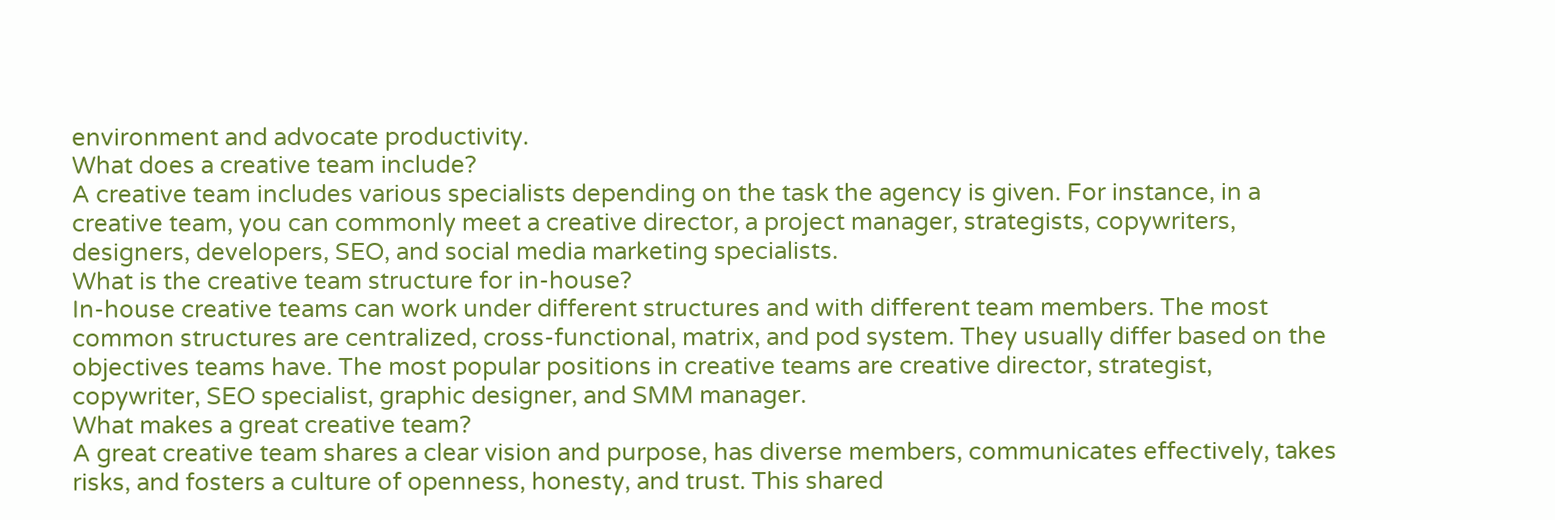environment and advocate productivity.
What does a creative team include?
A creative team includes various specialists depending on the task the agency is given. For instance, in a creative team, you can commonly meet a creative director, a project manager, strategists, copywriters, designers, developers, SEO, and social media marketing specialists.
What is the creative team structure for in-house?
In-house creative teams can work under different structures and with different team members. The most common structures are centralized, cross-functional, matrix, and pod system. They usually differ based on the objectives teams have. The most popular positions in creative teams are creative director, strategist, copywriter, SEO specialist, graphic designer, and SMM manager.
What makes a great creative team?
A great creative team shares a clear vision and purpose, has diverse members, communicates effectively, takes risks, and fosters a culture of openness, honesty, and trust. This shared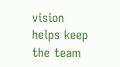vision helps keep the team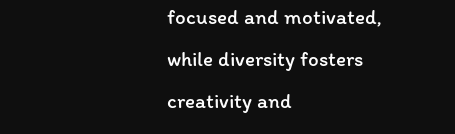focused and motivated, while diversity fosters creativity and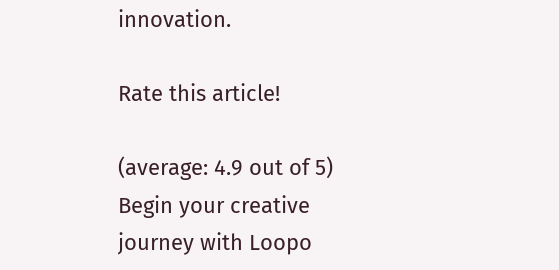innovation.

Rate this article!

(average: 4.9 out of 5)
Begin your creative journey with Loopo